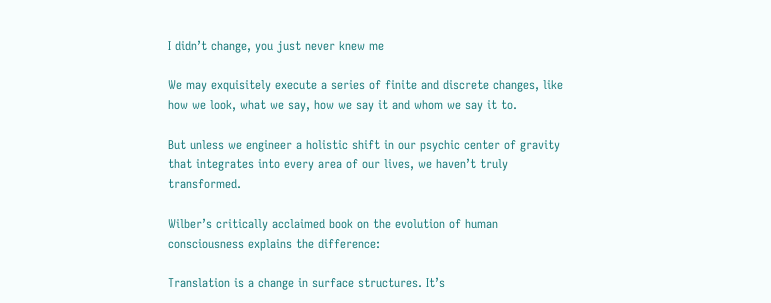I didn’t change, you just never knew me

We may exquisitely execute a series of finite and discrete changes, like how we look, what we say, how we say it and whom we say it to.

But unless we engineer a holistic shift in our psychic center of gravity that integrates into every area of our lives, we haven’t truly transformed.

Wilber’s critically acclaimed book on the evolution of human consciousness explains the difference:

Translation is a change in surface structures. It’s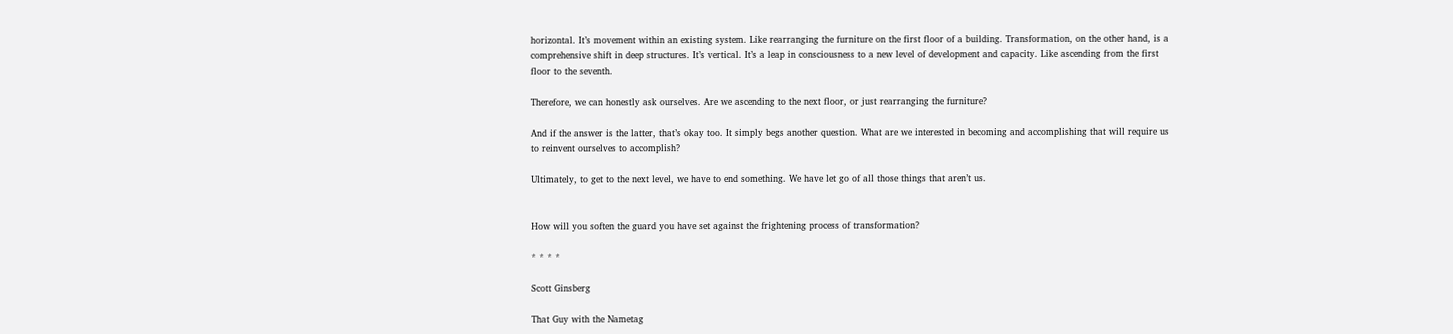horizontal. It’s movement within an existing system. Like rearranging the furniture on the first floor of a building. Transformation, on the other hand, is a comprehensive shift in deep structures. It’s vertical. It’s a leap in consciousness to a new level of development and capacity. Like ascending from the first floor to the seventh.

Therefore, we can honestly ask ourselves. Are we ascending to the next floor, or just rearranging the furniture?

And if the answer is the latter, that’s okay too. It simply begs another question. What are we interested in becoming and accomplishing that will require us to reinvent ourselves to accomplish?

Ultimately, to get to the next level, we have to end something. We have let go of all those things that aren’t us.


How will you soften the guard you have set against the frightening process of transformation?

* * * *

Scott Ginsberg

That Guy with the Nametag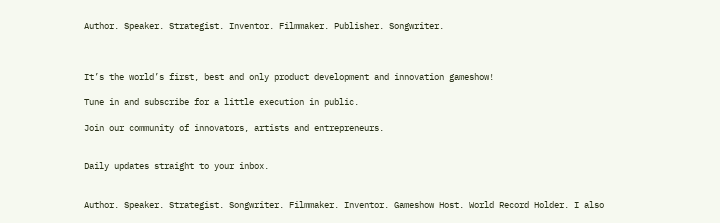Author. Speaker. Strategist. Inventor. Filmmaker. Publisher. Songwriter.



It’s the world’s first, best and only product development and innovation gameshow!

Tune in and subscribe for a little execution in public.

Join our community of innovators, artists and entrepreneurs.


Daily updates straight to your inbox.


Author. Speaker. Strategist. Songwriter. Filmmaker. Inventor. Gameshow Host. World Record Holder. I also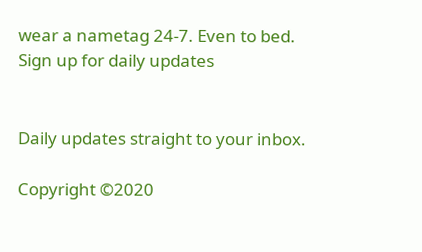wear a nametag 24-7. Even to bed.
Sign up for daily updates


Daily updates straight to your inbox.

Copyright ©2020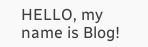HELLO, my name is Blog!